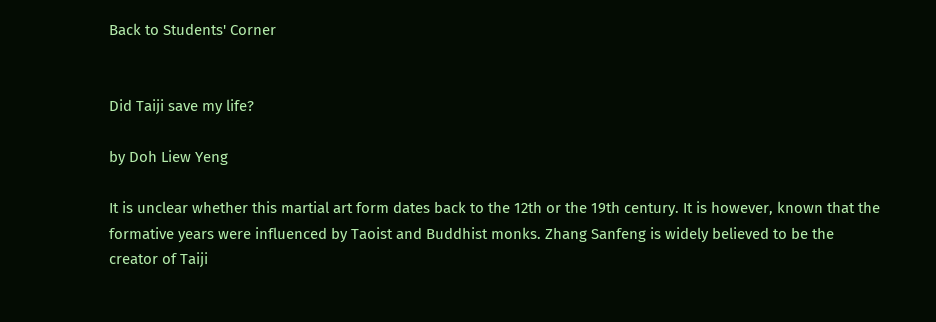Back to Students' Corner


Did Taiji save my life?

by Doh Liew Yeng

It is unclear whether this martial art form dates back to the 12th or the 19th century. It is however, known that the formative years were influenced by Taoist and Buddhist monks. Zhang Sanfeng is widely believed to be the creator of Taiji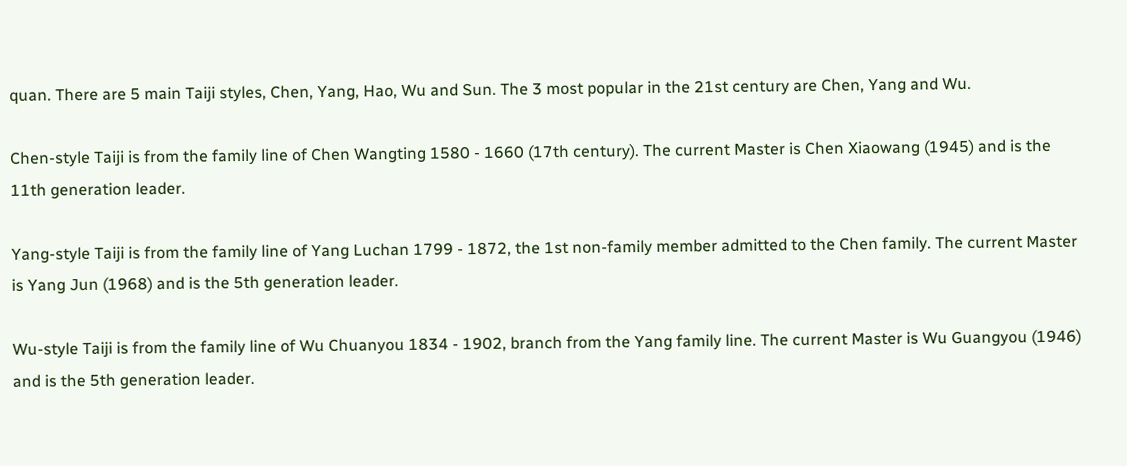quan. There are 5 main Taiji styles, Chen, Yang, Hao, Wu and Sun. The 3 most popular in the 21st century are Chen, Yang and Wu.

Chen-style Taiji is from the family line of Chen Wangting 1580 - 1660 (17th century). The current Master is Chen Xiaowang (1945) and is the 11th generation leader.

Yang-style Taiji is from the family line of Yang Luchan 1799 - 1872, the 1st non-family member admitted to the Chen family. The current Master is Yang Jun (1968) and is the 5th generation leader.

Wu-style Taiji is from the family line of Wu Chuanyou 1834 - 1902, branch from the Yang family line. The current Master is Wu Guangyou (1946) and is the 5th generation leader.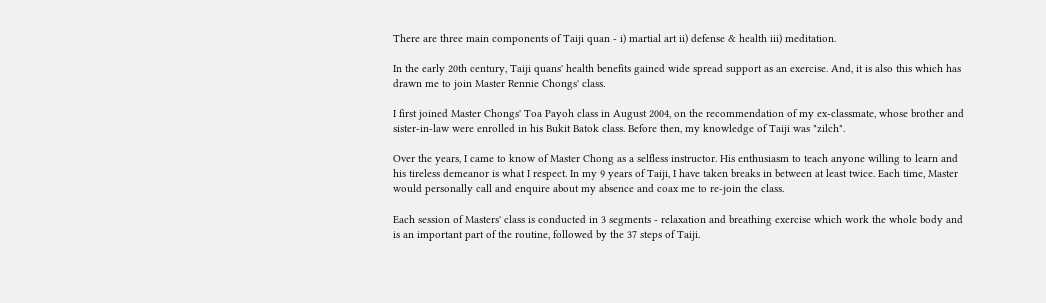There are three main components of Taiji quan - i) martial art ii) defense & health iii) meditation.

In the early 20th century, Taiji quans' health benefits gained wide spread support as an exercise. And, it is also this which has drawn me to join Master Rennie Chongs' class.

I first joined Master Chongs' Toa Payoh class in August 2004, on the recommendation of my ex-classmate, whose brother and sister-in-law were enrolled in his Bukit Batok class. Before then, my knowledge of Taiji was "zilch".

Over the years, I came to know of Master Chong as a selfless instructor. His enthusiasm to teach anyone willing to learn and his tireless demeanor is what I respect. In my 9 years of Taiji, I have taken breaks in between at least twice. Each time, Master would personally call and enquire about my absence and coax me to re-join the class.

Each session of Masters' class is conducted in 3 segments - relaxation and breathing exercise which work the whole body and is an important part of the routine, followed by the 37 steps of Taiji.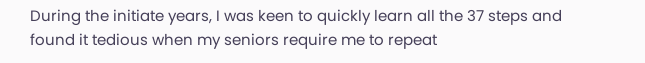During the initiate years, I was keen to quickly learn all the 37 steps and found it tedious when my seniors require me to repeat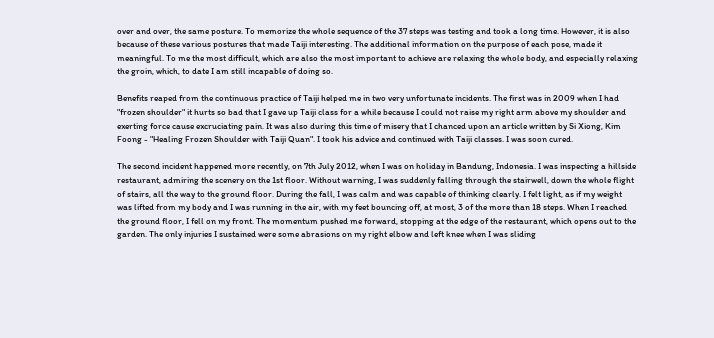over and over, the same posture. To memorize the whole sequence of the 37 steps was testing and took a long time. However, it is also because of these various postures that made Taiji interesting. The additional information on the purpose of each pose, made it meaningful. To me the most difficult, which are also the most important to achieve are relaxing the whole body, and especially relaxing the groin, which, to date I am still incapable of doing so.

Benefits reaped from the continuous practice of Taiji helped me in two very unfortunate incidents. The first was in 2009 when I had "frozen shoulder" it hurts so bad that I gave up Taiji class for a while because I could not raise my right arm above my shoulder and exerting force cause excruciating pain. It was also during this time of misery that I chanced upon an article written by Si Xiong, Kim Foong - "Healing Frozen Shoulder with Taiji Quan". I took his advice and continued with Taiji classes. I was soon cured.

The second incident happened more recently, on 7th July 2012, when I was on holiday in Bandung, Indonesia. I was inspecting a hillside restaurant, admiring the scenery on the 1st floor. Without warning, I was suddenly falling through the stairwell, down the whole flight of stairs, all the way to the ground floor. During the fall, I was calm and was capable of thinking clearly. I felt light, as if my weight was lifted from my body and I was running in the air, with my feet bouncing off, at most, 3 of the more than 18 steps. When I reached the ground floor, I fell on my front. The momentum pushed me forward, stopping at the edge of the restaurant, which opens out to the garden. The only injuries I sustained were some abrasions on my right elbow and left knee when I was sliding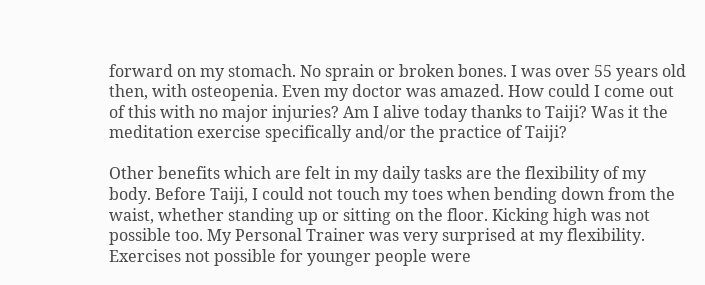forward on my stomach. No sprain or broken bones. I was over 55 years old then, with osteopenia. Even my doctor was amazed. How could I come out of this with no major injuries? Am I alive today thanks to Taiji? Was it the meditation exercise specifically and/or the practice of Taiji?

Other benefits which are felt in my daily tasks are the flexibility of my body. Before Taiji, I could not touch my toes when bending down from the waist, whether standing up or sitting on the floor. Kicking high was not possible too. My Personal Trainer was very surprised at my flexibility. Exercises not possible for younger people were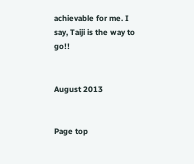achievable for me. I say, Taiji is the way to go!!


August 2013


Page top